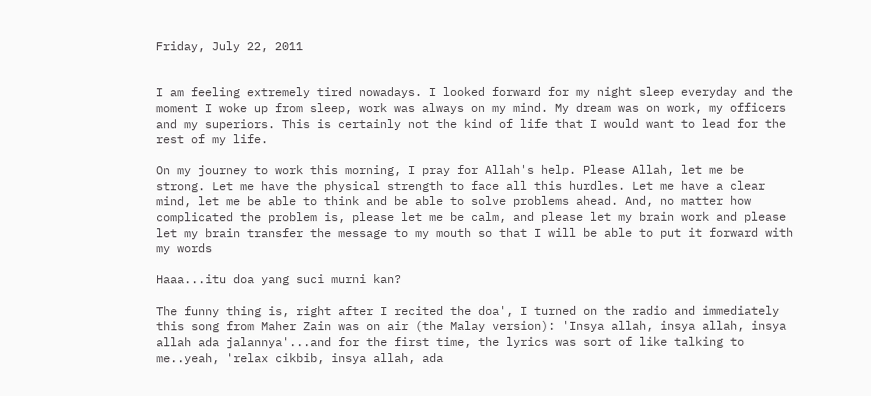Friday, July 22, 2011


I am feeling extremely tired nowadays. I looked forward for my night sleep everyday and the moment I woke up from sleep, work was always on my mind. My dream was on work, my officers and my superiors. This is certainly not the kind of life that I would want to lead for the rest of my life.

On my journey to work this morning, I pray for Allah's help. Please Allah, let me be strong. Let me have the physical strength to face all this hurdles. Let me have a clear mind, let me be able to think and be able to solve problems ahead. And, no matter how complicated the problem is, please let me be calm, and please let my brain work and please let my brain transfer the message to my mouth so that I will be able to put it forward with my words

Haaa...itu doa yang suci murni kan?

The funny thing is, right after I recited the doa', I turned on the radio and immediately this song from Maher Zain was on air (the Malay version): 'Insya allah, insya allah, insya allah ada jalannya'...and for the first time, the lyrics was sort of like talking to me..yeah, 'relax cikbib, insya allah, ada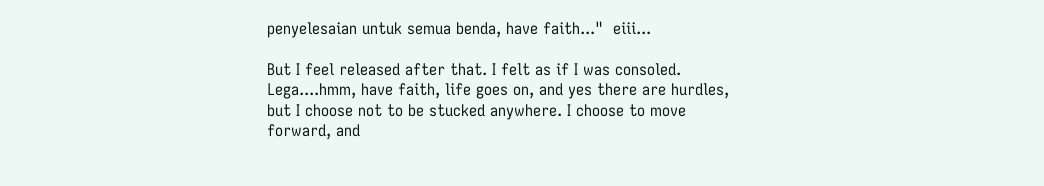penyelesaian untuk semua benda, have faith..."  eiii...

But I feel released after that. I felt as if I was consoled. Lega....hmm, have faith, life goes on, and yes there are hurdles, but I choose not to be stucked anywhere. I choose to move forward, and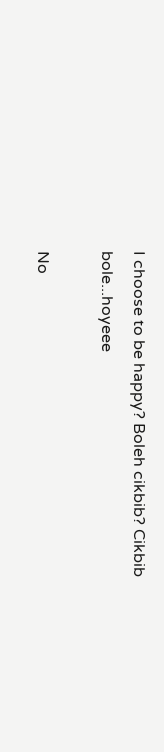I choose to be happy? Boleh cikbib? Cikbib bole...hoyeee

No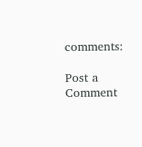comments:

Post a Comment